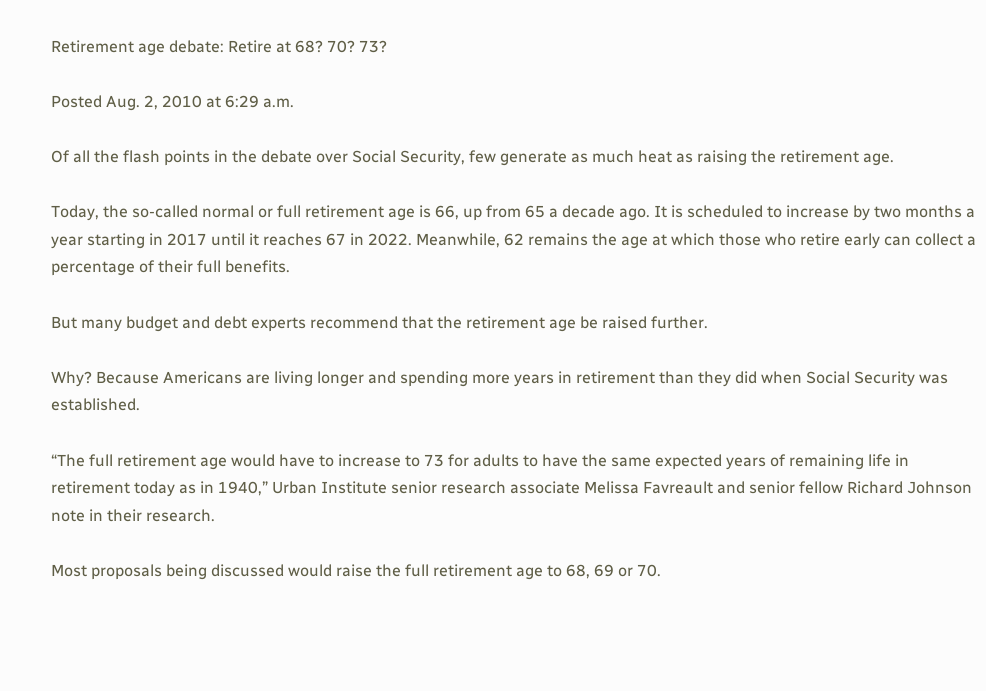Retirement age debate: Retire at 68? 70? 73?

Posted Aug. 2, 2010 at 6:29 a.m.

Of all the flash points in the debate over Social Security, few generate as much heat as raising the retirement age.

Today, the so-called normal or full retirement age is 66, up from 65 a decade ago. It is scheduled to increase by two months a year starting in 2017 until it reaches 67 in 2022. Meanwhile, 62 remains the age at which those who retire early can collect a percentage of their full benefits.

But many budget and debt experts recommend that the retirement age be raised further.

Why? Because Americans are living longer and spending more years in retirement than they did when Social Security was established.

“The full retirement age would have to increase to 73 for adults to have the same expected years of remaining life in retirement today as in 1940,” Urban Institute senior research associate Melissa Favreault and senior fellow Richard Johnson note in their research.

Most proposals being discussed would raise the full retirement age to 68, 69 or 70.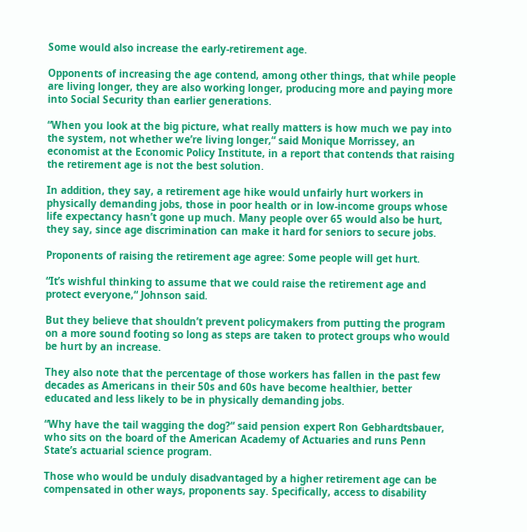Some would also increase the early-retirement age.

Opponents of increasing the age contend, among other things, that while people are living longer, they are also working longer, producing more and paying more into Social Security than earlier generations.

“When you look at the big picture, what really matters is how much we pay into the system, not whether we’re living longer,“ said Monique Morrissey, an economist at the Economic Policy Institute, in a report that contends that raising the retirement age is not the best solution.

In addition, they say, a retirement age hike would unfairly hurt workers in physically demanding jobs, those in poor health or in low-income groups whose life expectancy hasn’t gone up much. Many people over 65 would also be hurt, they say, since age discrimination can make it hard for seniors to secure jobs.

Proponents of raising the retirement age agree: Some people will get hurt.

“It’s wishful thinking to assume that we could raise the retirement age and protect everyone,“ Johnson said.

But they believe that shouldn’t prevent policymakers from putting the program on a more sound footing so long as steps are taken to protect groups who would be hurt by an increase.

They also note that the percentage of those workers has fallen in the past few decades as Americans in their 50s and 60s have become healthier, better educated and less likely to be in physically demanding jobs.

“Why have the tail wagging the dog?“ said pension expert Ron Gebhardtsbauer, who sits on the board of the American Academy of Actuaries and runs Penn State’s actuarial science program.

Those who would be unduly disadvantaged by a higher retirement age can be compensated in other ways, proponents say. Specifically, access to disability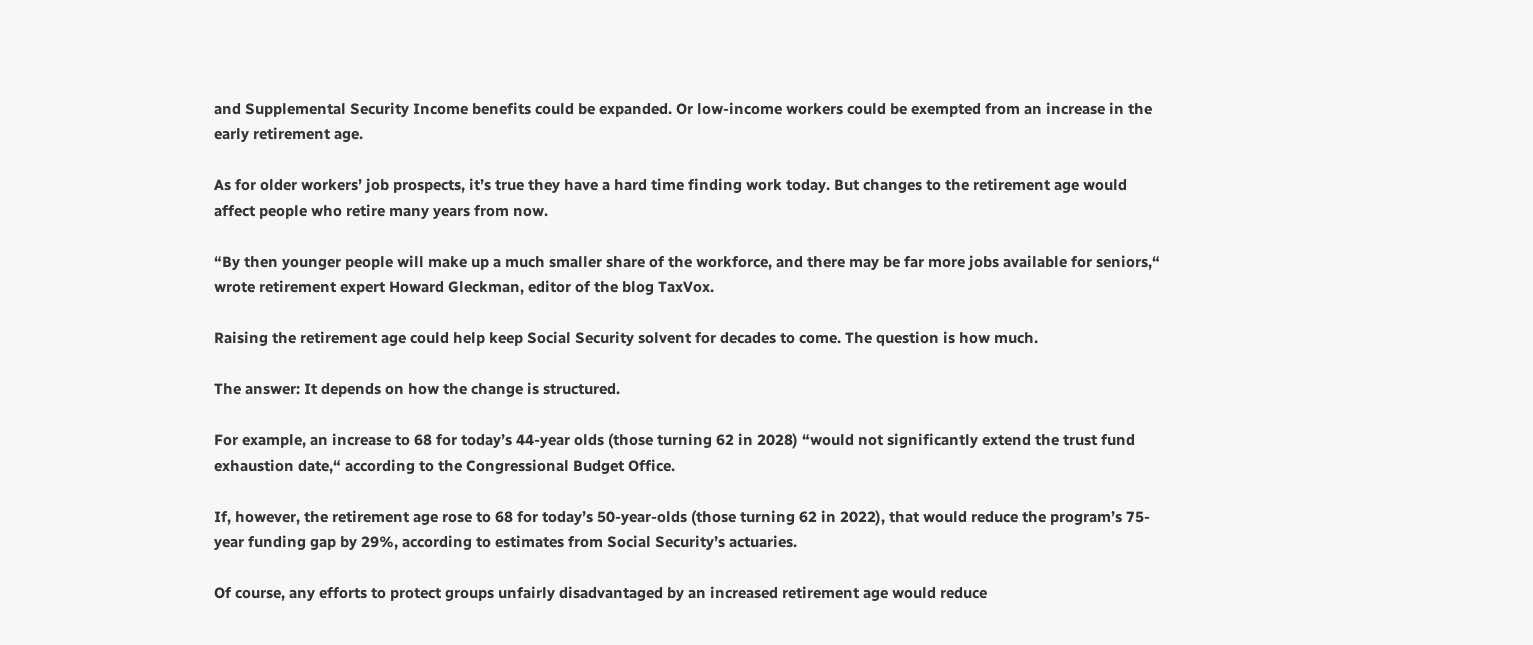and Supplemental Security Income benefits could be expanded. Or low-income workers could be exempted from an increase in the early retirement age.

As for older workers’ job prospects, it’s true they have a hard time finding work today. But changes to the retirement age would affect people who retire many years from now.

“By then younger people will make up a much smaller share of the workforce, and there may be far more jobs available for seniors,“ wrote retirement expert Howard Gleckman, editor of the blog TaxVox.

Raising the retirement age could help keep Social Security solvent for decades to come. The question is how much.

The answer: It depends on how the change is structured.

For example, an increase to 68 for today’s 44-year olds (those turning 62 in 2028) “would not significantly extend the trust fund exhaustion date,“ according to the Congressional Budget Office.

If, however, the retirement age rose to 68 for today’s 50-year-olds (those turning 62 in 2022), that would reduce the program’s 75-year funding gap by 29%, according to estimates from Social Security’s actuaries.

Of course, any efforts to protect groups unfairly disadvantaged by an increased retirement age would reduce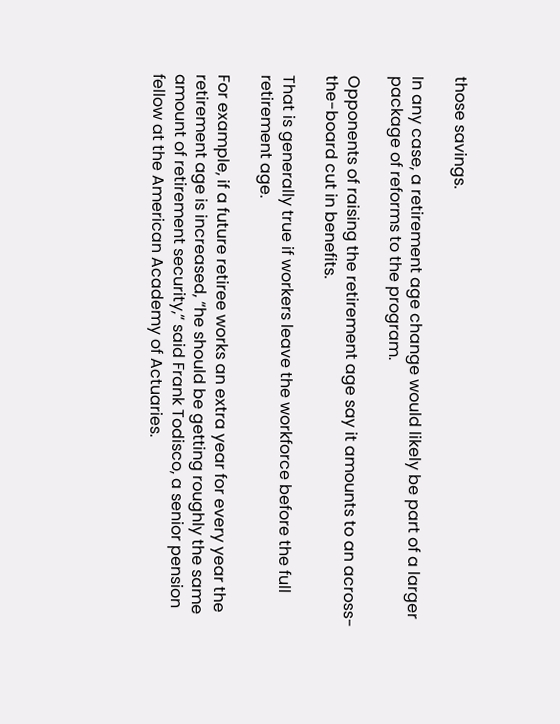those savings.

In any case, a retirement age change would likely be part of a larger package of reforms to the program.

Opponents of raising the retirement age say it amounts to an across-the-board cut in benefits.

That is generally true if workers leave the workforce before the full retirement age.

For example, if a future retiree works an extra year for every year the retirement age is increased, “he should be getting roughly the same amount of retirement security,“ said Frank Todisco, a senior pension fellow at the American Academy of Actuaries.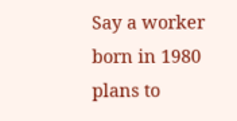Say a worker born in 1980 plans to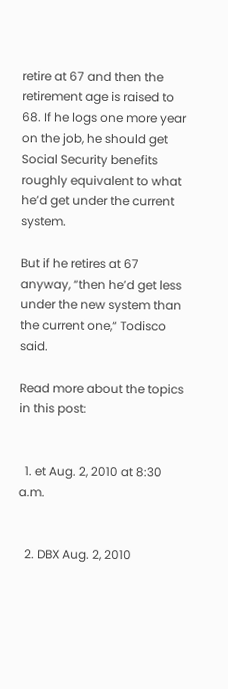retire at 67 and then the retirement age is raised to 68. If he logs one more year on the job, he should get Social Security benefits roughly equivalent to what he’d get under the current system.

But if he retires at 67 anyway, “then he’d get less under the new system than the current one,“ Todisco said.

Read more about the topics in this post:


  1. et Aug. 2, 2010 at 8:30 a.m.


  2. DBX Aug. 2, 2010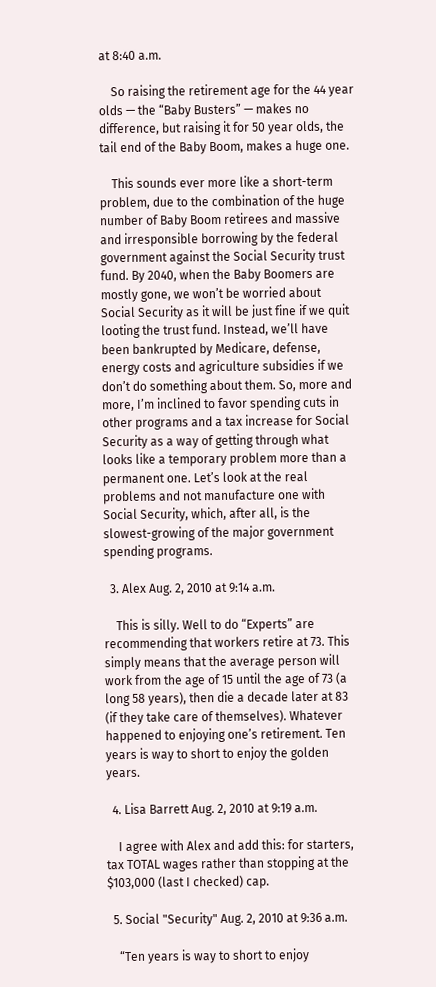at 8:40 a.m.

    So raising the retirement age for the 44 year olds — the “Baby Busters” — makes no difference, but raising it for 50 year olds, the tail end of the Baby Boom, makes a huge one.

    This sounds ever more like a short-term problem, due to the combination of the huge number of Baby Boom retirees and massive and irresponsible borrowing by the federal government against the Social Security trust fund. By 2040, when the Baby Boomers are mostly gone, we won’t be worried about Social Security as it will be just fine if we quit looting the trust fund. Instead, we’ll have been bankrupted by Medicare, defense, energy costs and agriculture subsidies if we don’t do something about them. So, more and more, I’m inclined to favor spending cuts in other programs and a tax increase for Social Security as a way of getting through what looks like a temporary problem more than a permanent one. Let’s look at the real problems and not manufacture one with Social Security, which, after all, is the slowest-growing of the major government spending programs.

  3. Alex Aug. 2, 2010 at 9:14 a.m.

    This is silly. Well to do “Experts” are recommending that workers retire at 73. This simply means that the average person will work from the age of 15 until the age of 73 (a long 58 years), then die a decade later at 83 (if they take care of themselves). Whatever happened to enjoying one’s retirement. Ten years is way to short to enjoy the golden years.

  4. Lisa Barrett Aug. 2, 2010 at 9:19 a.m.

    I agree with Alex and add this: for starters, tax TOTAL wages rather than stopping at the $103,000 (last I checked) cap.

  5. Social "Security" Aug. 2, 2010 at 9:36 a.m.

    “Ten years is way to short to enjoy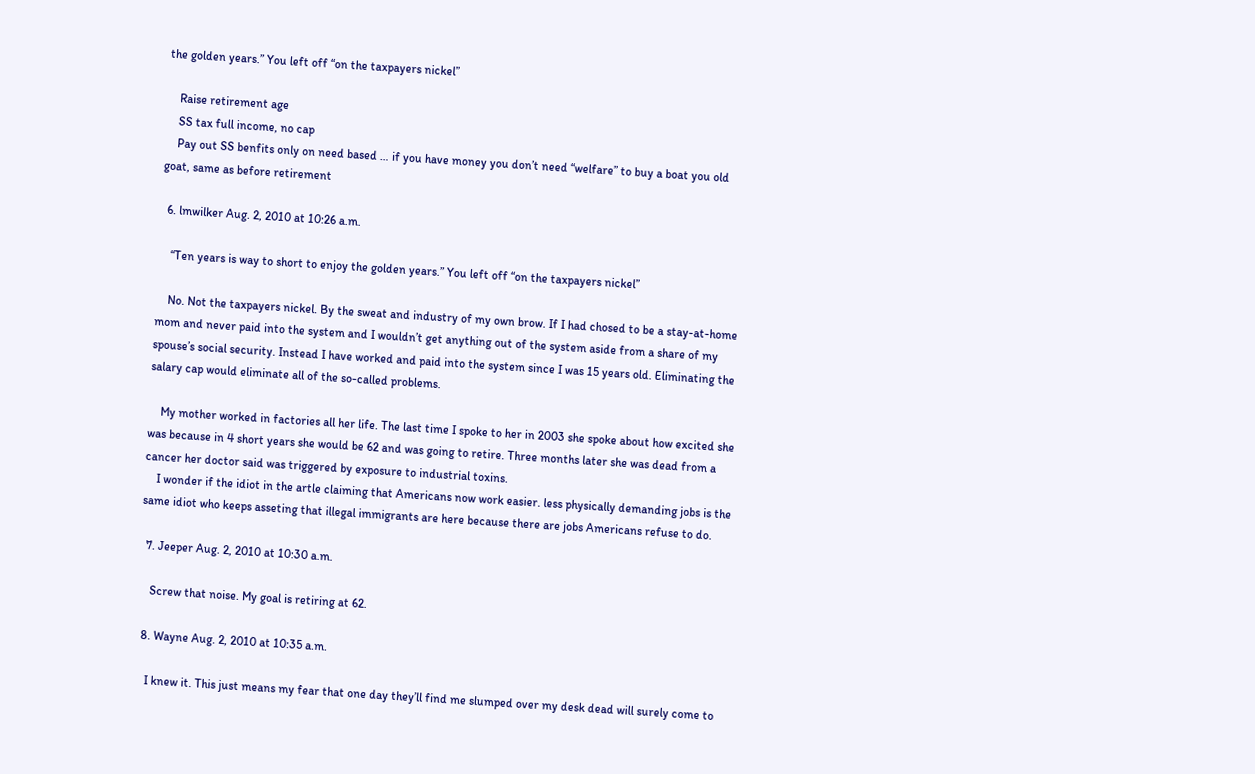the golden years.” You left off “on the taxpayers nickel”

    Raise retirement age
    SS tax full income, no cap
    Pay out SS benfits only on need based … if you have money you don’t need “welfare” to buy a boat you old goat, same as before retirement

  6. lmwilker Aug. 2, 2010 at 10:26 a.m.

    “Ten years is way to short to enjoy the golden years.” You left off “on the taxpayers nickel”

    No. Not the taxpayers nickel. By the sweat and industry of my own brow. If I had chosed to be a stay-at-home mom and never paid into the system and I wouldn’t get anything out of the system aside from a share of my spouse’s social security. Instead I have worked and paid into the system since I was 15 years old. Eliminating the salary cap would eliminate all of the so-called problems.

    My mother worked in factories all her life. The last time I spoke to her in 2003 she spoke about how excited she was because in 4 short years she would be 62 and was going to retire. Three months later she was dead from a cancer her doctor said was triggered by exposure to industrial toxins.
    I wonder if the idiot in the artle claiming that Americans now work easier. less physically demanding jobs is the same idiot who keeps asseting that illegal immigrants are here because there are jobs Americans refuse to do.

  7. Jeeper Aug. 2, 2010 at 10:30 a.m.

    Screw that noise. My goal is retiring at 62.

  8. Wayne Aug. 2, 2010 at 10:35 a.m.

    I knew it. This just means my fear that one day they’ll find me slumped over my desk dead will surely come to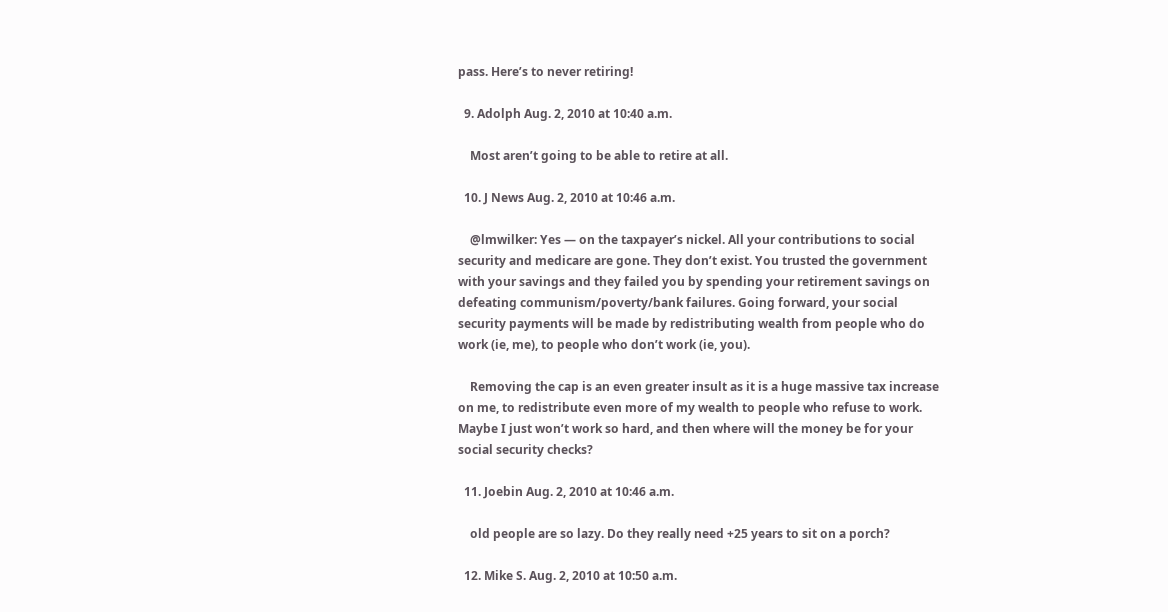pass. Here’s to never retiring!

  9. Adolph Aug. 2, 2010 at 10:40 a.m.

    Most aren’t going to be able to retire at all.

  10. J News Aug. 2, 2010 at 10:46 a.m.

    @lmwilker: Yes — on the taxpayer’s nickel. All your contributions to social security and medicare are gone. They don’t exist. You trusted the government with your savings and they failed you by spending your retirement savings on defeating communism/poverty/bank failures. Going forward, your social security payments will be made by redistributing wealth from people who do work (ie, me), to people who don’t work (ie, you).

    Removing the cap is an even greater insult as it is a huge massive tax increase on me, to redistribute even more of my wealth to people who refuse to work. Maybe I just won’t work so hard, and then where will the money be for your social security checks?

  11. Joebin Aug. 2, 2010 at 10:46 a.m.

    old people are so lazy. Do they really need +25 years to sit on a porch?

  12. Mike S. Aug. 2, 2010 at 10:50 a.m.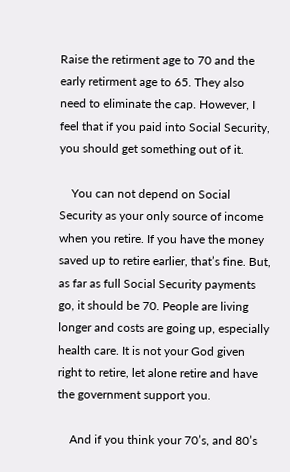Raise the retirment age to 70 and the early retirment age to 65. They also need to eliminate the cap. However, I feel that if you paid into Social Security, you should get something out of it.

    You can not depend on Social Security as your only source of income when you retire. If you have the money saved up to retire earlier, that’s fine. But, as far as full Social Security payments go, it should be 70. People are living longer and costs are going up, especially health care. It is not your God given right to retire, let alone retire and have the government support you.

    And if you think your 70’s, and 80’s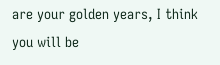are your golden years, I think you will be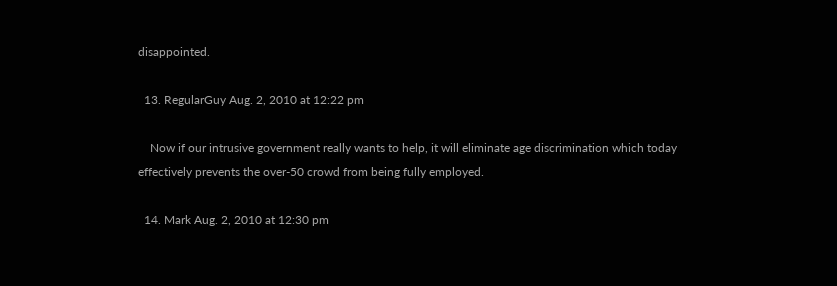disappointed.

  13. RegularGuy Aug. 2, 2010 at 12:22 pm

    Now if our intrusive government really wants to help, it will eliminate age discrimination which today effectively prevents the over-50 crowd from being fully employed.

  14. Mark Aug. 2, 2010 at 12:30 pm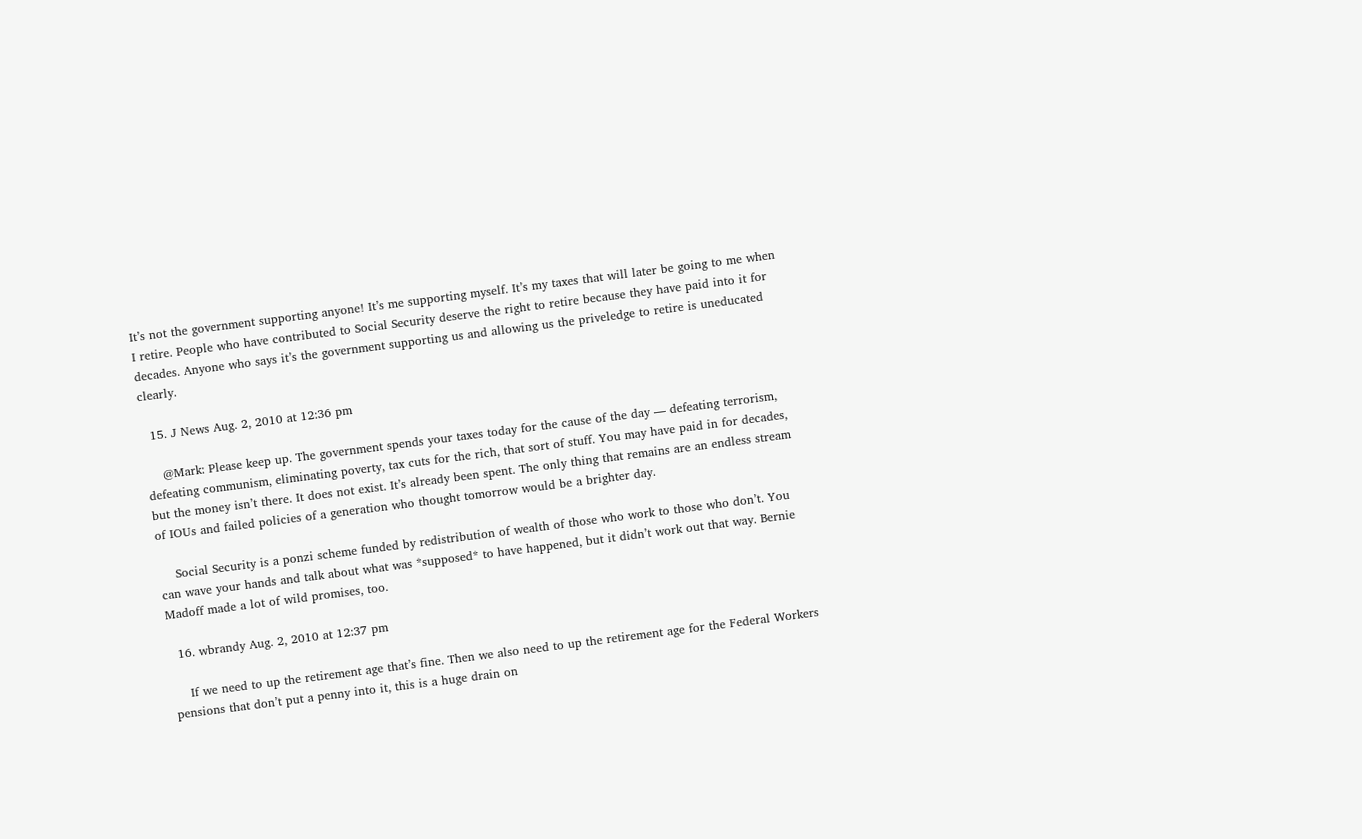It’s not the government supporting anyone! It’s me supporting myself. It’s my taxes that will later be going to me when I retire. People who have contributed to Social Security deserve the right to retire because they have paid into it for decades. Anyone who says it’s the government supporting us and allowing us the priveledge to retire is uneducated clearly.

  15. J News Aug. 2, 2010 at 12:36 pm

    @Mark: Please keep up. The government spends your taxes today for the cause of the day — defeating terrorism, defeating communism, eliminating poverty, tax cuts for the rich, that sort of stuff. You may have paid in for decades, but the money isn’t there. It does not exist. It’s already been spent. The only thing that remains are an endless stream of IOUs and failed policies of a generation who thought tomorrow would be a brighter day.

    Social Security is a ponzi scheme funded by redistribution of wealth of those who work to those who don’t. You can wave your hands and talk about what was *supposed* to have happened, but it didn’t work out that way. Bernie Madoff made a lot of wild promises, too.

  16. wbrandy Aug. 2, 2010 at 12:37 pm

    If we need to up the retirement age that’s fine. Then we also need to up the retirement age for the Federal Workers pensions that don’t put a penny into it, this is a huge drain on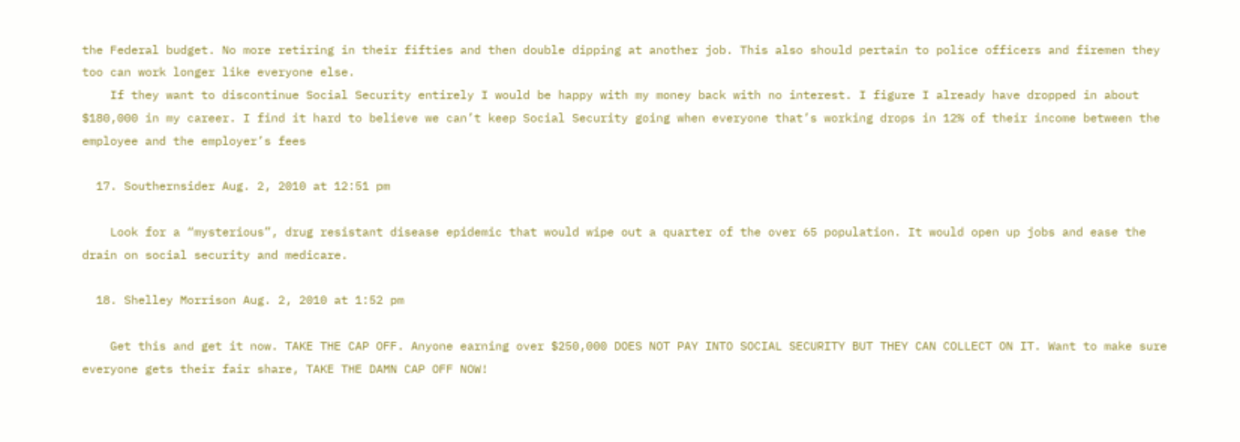the Federal budget. No more retiring in their fifties and then double dipping at another job. This also should pertain to police officers and firemen they too can work longer like everyone else.
    If they want to discontinue Social Security entirely I would be happy with my money back with no interest. I figure I already have dropped in about $180,000 in my career. I find it hard to believe we can’t keep Social Security going when everyone that’s working drops in 12% of their income between the employee and the employer’s fees

  17. Southernsider Aug. 2, 2010 at 12:51 pm

    Look for a “mysterious”, drug resistant disease epidemic that would wipe out a quarter of the over 65 population. It would open up jobs and ease the drain on social security and medicare.

  18. Shelley Morrison Aug. 2, 2010 at 1:52 pm

    Get this and get it now. TAKE THE CAP OFF. Anyone earning over $250,000 DOES NOT PAY INTO SOCIAL SECURITY BUT THEY CAN COLLECT ON IT. Want to make sure everyone gets their fair share, TAKE THE DAMN CAP OFF NOW!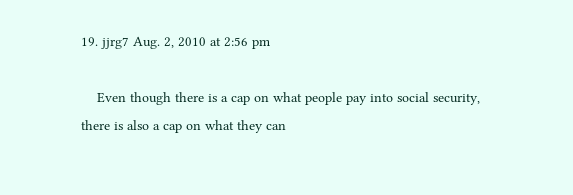19. jjrg7 Aug. 2, 2010 at 2:56 pm

    Even though there is a cap on what people pay into social security, there is also a cap on what they can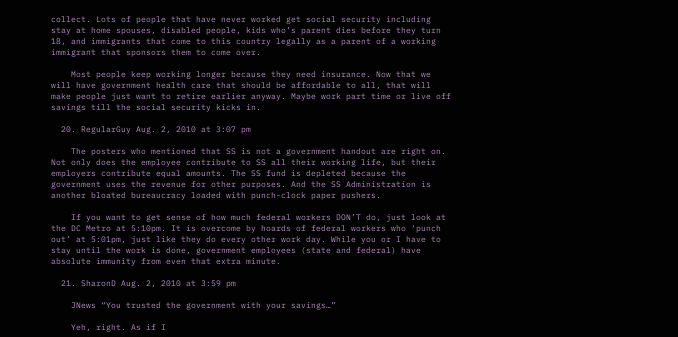collect. Lots of people that have never worked get social security including stay at home spouses, disabled people, kids who’s parent dies before they turn 18, and immigrants that come to this country legally as a parent of a working immigrant that sponsors them to come over.

    Most people keep working longer because they need insurance. Now that we will have government health care that should be affordable to all, that will make people just want to retire earlier anyway. Maybe work part time or live off savings till the social security kicks in.

  20. RegularGuy Aug. 2, 2010 at 3:07 pm

    The posters who mentioned that SS is not a government handout are right on. Not only does the employee contribute to SS all their working life, but their employers contribute equal amounts. The SS fund is depleted because the government uses the revenue for other purposes. And the SS Administration is another bloated bureaucracy loaded with punch-clock paper pushers.

    If you want to get sense of how much federal workers DON’T do, just look at the DC Metro at 5:10pm. It is overcome by hoards of federal workers who ‘punch out’ at 5:01pm, just like they do every other work day. While you or I have to stay until the work is done, government employees (state and federal) have absolute immunity from even that extra minute.

  21. SharonD Aug. 2, 2010 at 3:59 pm

    JNews “You trusted the government with your savings…”

    Yeh, right. As if I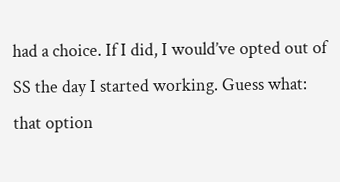had a choice. If I did, I would’ve opted out of SS the day I started working. Guess what: that option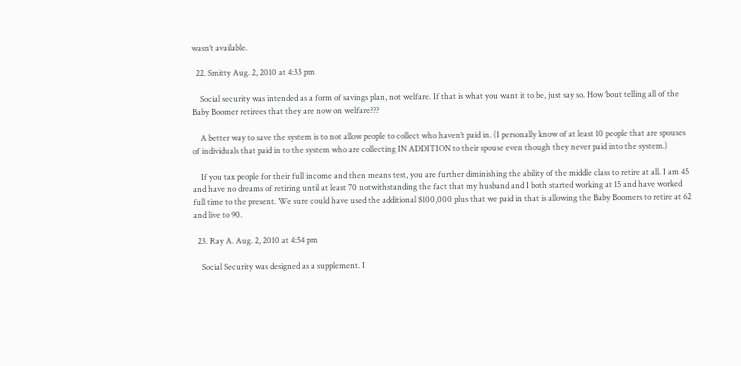wasn’t available.

  22. Smitty Aug. 2, 2010 at 4:33 pm

    Social security was intended as a form of savings plan, not welfare. If that is what you want it to be, just say so. How ’bout telling all of the Baby Boomer retirees that they are now on welfare???

    A better way to save the system is to not allow people to collect who haven’t paid in. (I personally know of at least 10 people that are spouses of individuals that paid in to the system who are collecting IN ADDITION to their spouse even though they never paid into the system.)

    If you tax people for their full income and then means test, you are further diminishing the ability of the middle class to retire at all. I am 45 and have no dreams of retiring until at least 70 notwithstanding the fact that my husband and I both started working at 15 and have worked full time to the present. We sure could have used the additional $100,000 plus that we paid in that is allowing the Baby Boomers to retire at 62 and live to 90.

  23. Ray A. Aug. 2, 2010 at 4:54 pm

    Social Security was designed as a supplement. I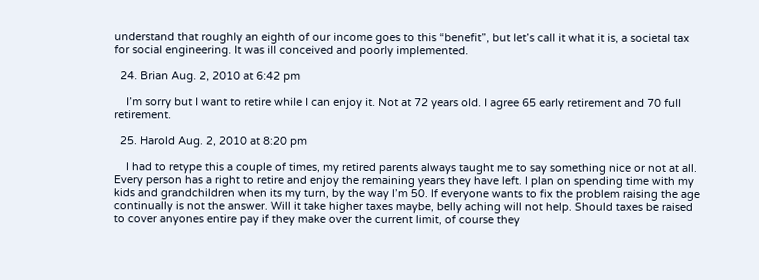understand that roughly an eighth of our income goes to this “benefit”, but let’s call it what it is, a societal tax for social engineering. It was ill conceived and poorly implemented.

  24. Brian Aug. 2, 2010 at 6:42 pm

    I’m sorry but I want to retire while I can enjoy it. Not at 72 years old. I agree 65 early retirement and 70 full retirement.

  25. Harold Aug. 2, 2010 at 8:20 pm

    I had to retype this a couple of times, my retired parents always taught me to say something nice or not at all. Every person has a right to retire and enjoy the remaining years they have left. I plan on spending time with my kids and grandchildren when its my turn, by the way I’m 50. If everyone wants to fix the problem raising the age continually is not the answer. Will it take higher taxes maybe, belly aching will not help. Should taxes be raised to cover anyones entire pay if they make over the current limit, of course they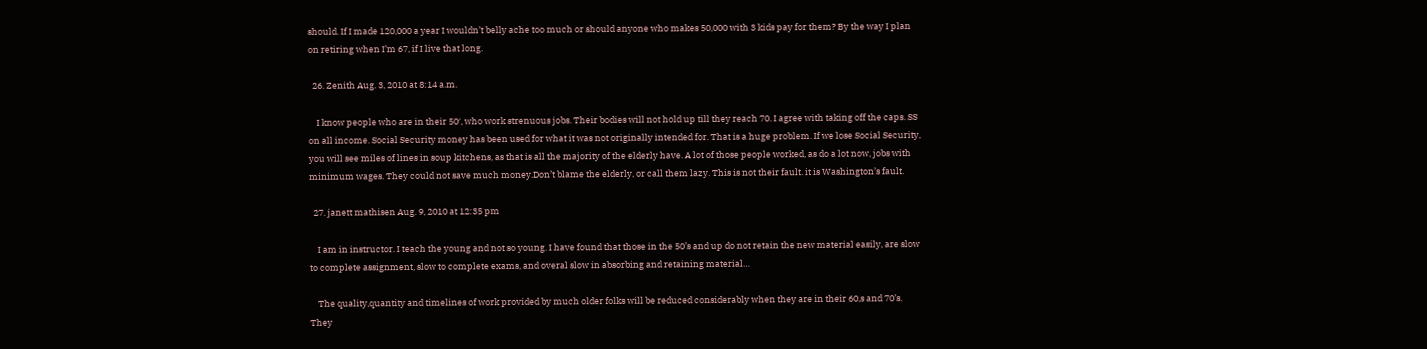should. If I made 120,000 a year I wouldn’t belly ache too much or should anyone who makes 50,000 with 3 kids pay for them? By the way I plan on retiring when I’m 67, if I live that long.

  26. Zenith Aug. 3, 2010 at 8:14 a.m.

    I know people who are in their 50′, who work strenuous jobs. Their bodies will not hold up till they reach 70. I agree with taking off the caps. SS on all income. Social Security money has been used for what it was not originally intended for. That is a huge problem. If we lose Social Security, you will see miles of lines in soup kitchens, as that is all the majority of the elderly have. A lot of those people worked, as do a lot now, jobs with minimum wages. They could not save much money.Don’t blame the elderly, or call them lazy. This is not their fault. it is Washington’s fault.

  27. janett mathisen Aug. 9, 2010 at 12:35 pm

    I am in instructor. I teach the young and not so young. I have found that those in the 50’s and up do not retain the new material easily, are slow to complete assignment, slow to complete exams, and overal slow in absorbing and retaining material…

    The quality,quantity and timelines of work provided by much older folks will be reduced considerably when they are in their 60,s and 70’s. They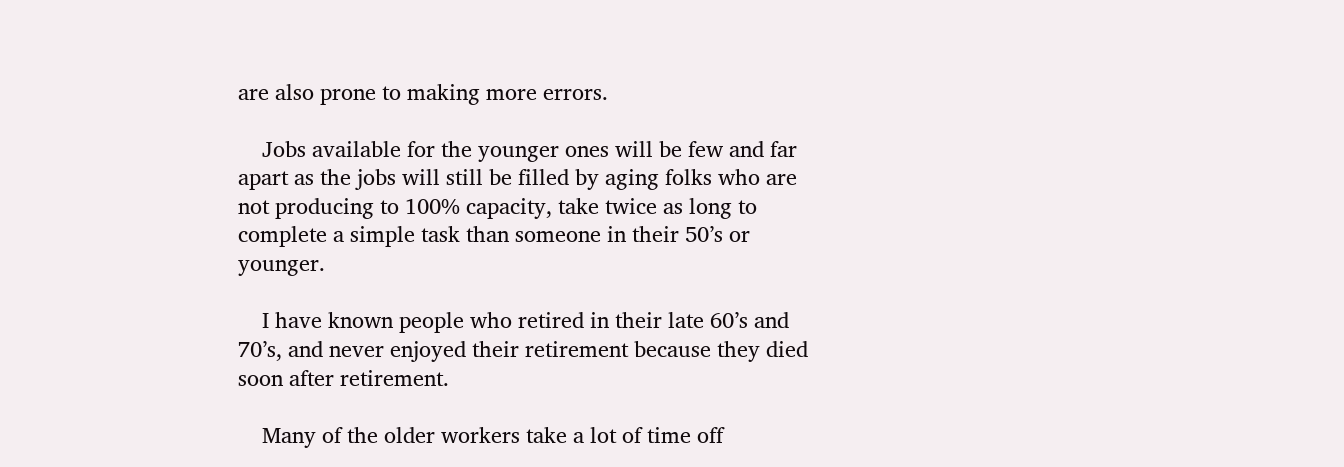are also prone to making more errors.

    Jobs available for the younger ones will be few and far apart as the jobs will still be filled by aging folks who are not producing to 100% capacity, take twice as long to complete a simple task than someone in their 50’s or younger.

    I have known people who retired in their late 60’s and 70’s, and never enjoyed their retirement because they died soon after retirement.

    Many of the older workers take a lot of time off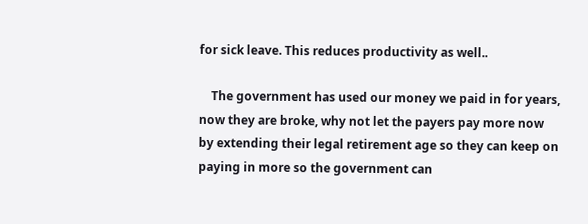for sick leave. This reduces productivity as well..

    The government has used our money we paid in for years, now they are broke, why not let the payers pay more now by extending their legal retirement age so they can keep on paying in more so the government can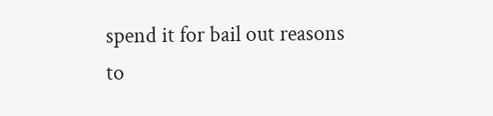spend it for bail out reasons to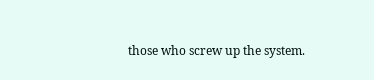those who screw up the system.